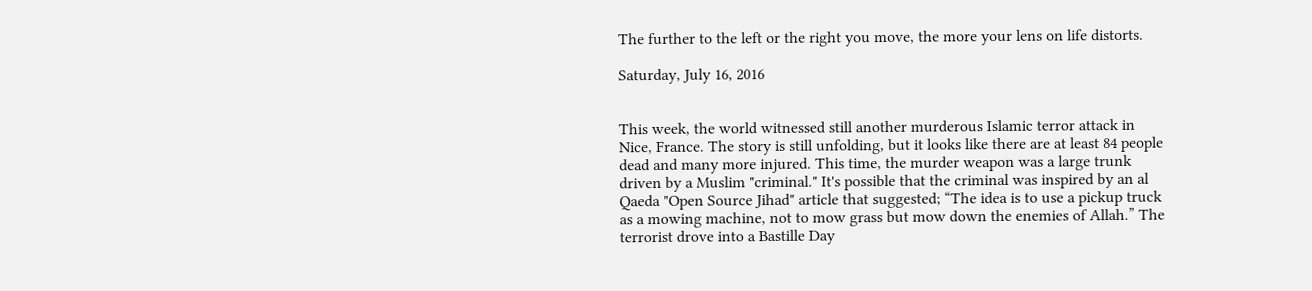The further to the left or the right you move, the more your lens on life distorts.

Saturday, July 16, 2016


This week, the world witnessed still another murderous Islamic terror attack in Nice, France. The story is still unfolding, but it looks like there are at least 84 people dead and many more injured. This time, the murder weapon was a large trunk driven by a Muslim "criminal." It's possible that the criminal was inspired by an al Qaeda "Open Source Jihad" article that suggested; “The idea is to use a pickup truck as a mowing machine, not to mow grass but mow down the enemies of Allah.” The terrorist drove into a Bastille Day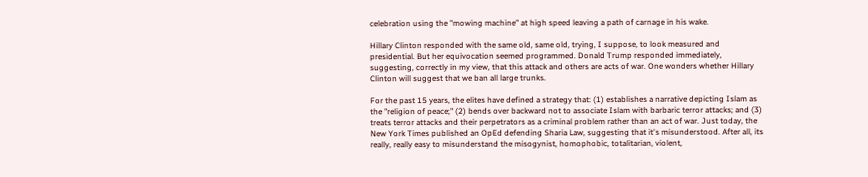celebration using the "mowing machine" at high speed leaving a path of carnage in his wake.

Hillary Clinton responded with the same old, same old, trying, I suppose, to look measured and presidential. But her equivocation seemed programmed. Donald Trump responded immediately, suggesting, correctly in my view, that this attack and others are acts of war. One wonders whether Hillary Clinton will suggest that we ban all large trunks.

For the past 15 years, the elites have defined a strategy that: (1) establishes a narrative depicting Islam as the "religion of peace;" (2) bends over backward not to associate Islam with barbaric terror attacks; and (3) treats terror attacks and their perpetrators as a criminal problem rather than an act of war. Just today, the New York Times published an OpEd defending Sharia Law, suggesting that it's misunderstood. After all, its really, really easy to misunderstand the misogynist, homophobic, totalitarian, violent,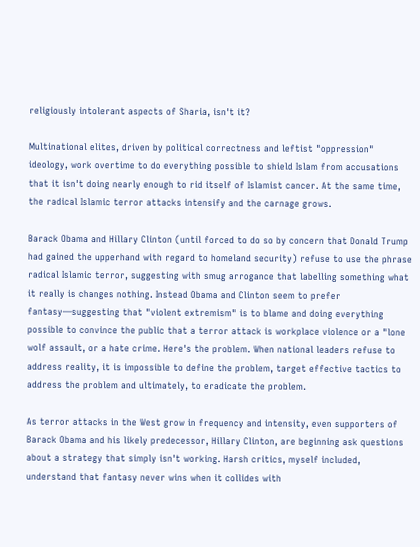religiously intolerant aspects of Sharia, isn't it?

Multinational elites, driven by political correctness and leftist "oppression" ideology, work overtime to do everything possible to shield Islam from accusations that it isn't doing nearly enough to rid itself of Islamist cancer. At the same time, the radical Islamic terror attacks intensify and the carnage grows.

Barack Obama and Hillary Clinton (until forced to do so by concern that Donald Trump had gained the upperhand with regard to homeland security) refuse to use the phrase radical Islamic terror, suggesting with smug arrogance that labelling something what it really is changes nothing. Instead Obama and Clinton seem to prefer fantasy—suggesting that "violent extremism" is to blame and doing everything possible to convince the public that a terror attack is workplace violence or a "lone wolf assault, or a hate crime. Here's the problem. When national leaders refuse to address reality, it is impossible to define the problem, target effective tactics to address the problem and ultimately, to eradicate the problem.

As terror attacks in the West grow in frequency and intensity, even supporters of Barack Obama and his likely predecessor, Hillary Clinton, are beginning ask questions about a strategy that simply isn't working. Harsh critics, myself included, understand that fantasy never wins when it collides with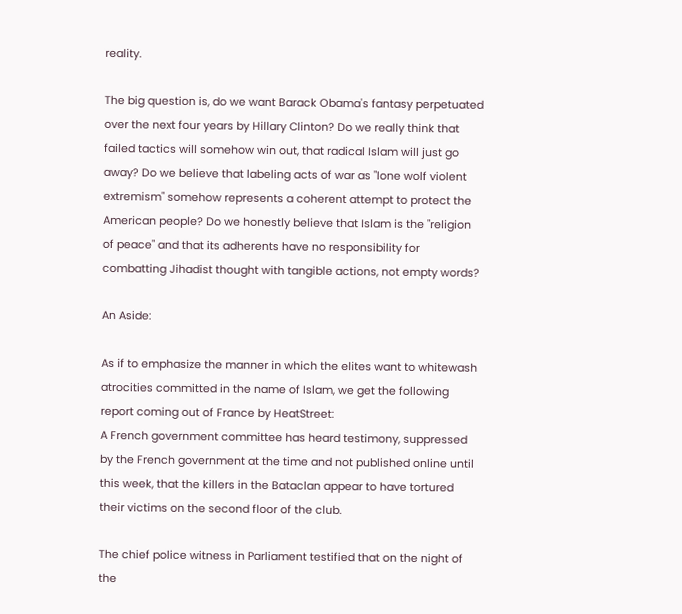reality.

The big question is, do we want Barack Obama's fantasy perpetuated over the next four years by Hillary Clinton? Do we really think that failed tactics will somehow win out, that radical Islam will just go away? Do we believe that labeling acts of war as "lone wolf violent extremism" somehow represents a coherent attempt to protect the American people? Do we honestly believe that Islam is the "religion of peace" and that its adherents have no responsibility for combatting Jihadist thought with tangible actions, not empty words?

An Aside:

As if to emphasize the manner in which the elites want to whitewash atrocities committed in the name of Islam, we get the following report coming out of France by HeatStreet:
A French government committee has heard testimony, suppressed by the French government at the time and not published online until this week, that the killers in the Bataclan appear to have tortured their victims on the second floor of the club.

The chief police witness in Parliament testified that on the night of the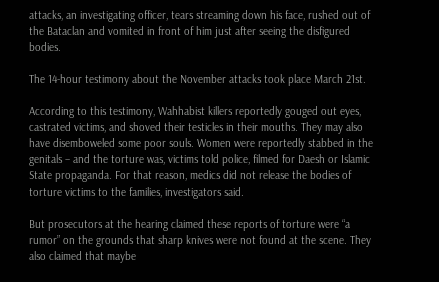attacks, an investigating officer, tears streaming down his face, rushed out of the Bataclan and vomited in front of him just after seeing the disfigured bodies.

The 14-hour testimony about the November attacks took place March 21st.

According to this testimony, Wahhabist killers reportedly gouged out eyes, castrated victims, and shoved their testicles in their mouths. They may also have disemboweled some poor souls. Women were reportedly stabbed in the genitals – and the torture was, victims told police, filmed for Daesh or Islamic State propaganda. For that reason, medics did not release the bodies of torture victims to the families, investigators said.

But prosecutors at the hearing claimed these reports of torture were “a rumor” on the grounds that sharp knives were not found at the scene. They also claimed that maybe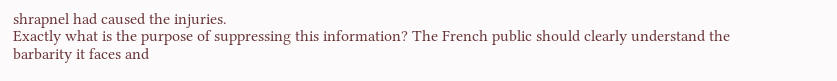shrapnel had caused the injuries.
Exactly what is the purpose of suppressing this information? The French public should clearly understand the barbarity it faces and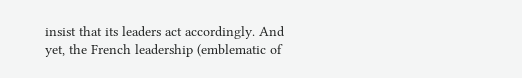insist that its leaders act accordingly. And yet, the French leadership (emblematic of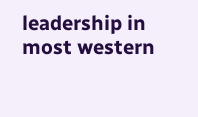leadership in most western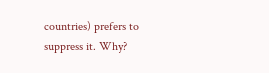countries) prefers to suppress it. Why?